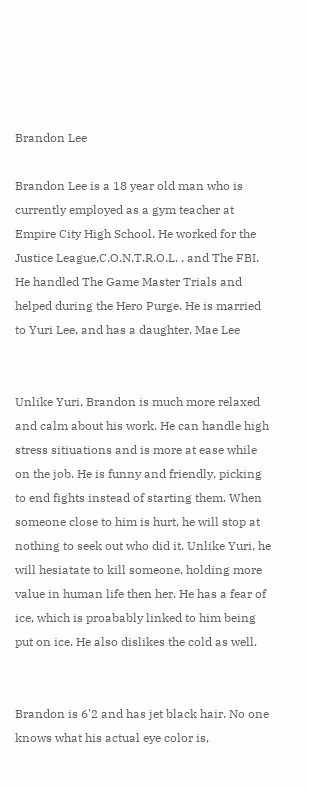Brandon Lee

Brandon Lee is a 18 year old man who is currently employed as a gym teacher at Empire City High School. He worked for the Justice League,C.O.N.T.R.O.L. , and The FBI. He handled The Game Master Trials and helped during the Hero Purge. He is married to Yuri Lee, and has a daughter, Mae Lee


Unlike Yuri, Brandon is much more relaxed and calm about his work. He can handle high stress sitiuations and is more at ease while on the job. He is funny and friendly, picking to end fights instead of starting them. When someone close to him is hurt, he will stop at nothing to seek out who did it. Unlike Yuri, he will hesiatate to kill someone, holding more value in human life then her. He has a fear of ice, which is proabably linked to him being put on ice. He also dislikes the cold as well.


Brandon is 6'2 and has jet black hair. No one knows what his actual eye color is,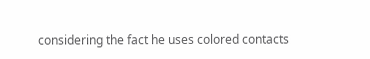considering the fact he uses colored contacts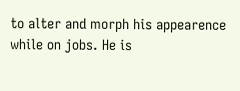to alter and morph his appearence while on jobs. He is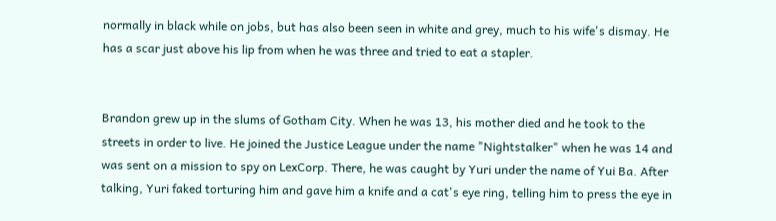normally in black while on jobs, but has also been seen in white and grey, much to his wife's dismay. He has a scar just above his lip from when he was three and tried to eat a stapler.


Brandon grew up in the slums of Gotham City. When he was 13, his mother died and he took to the streets in order to live. He joined the Justice League under the name "Nightstalker" when he was 14 and was sent on a mission to spy on LexCorp. There, he was caught by Yuri under the name of Yui Ba. After talking, Yuri faked torturing him and gave him a knife and a cat's eye ring, telling him to press the eye in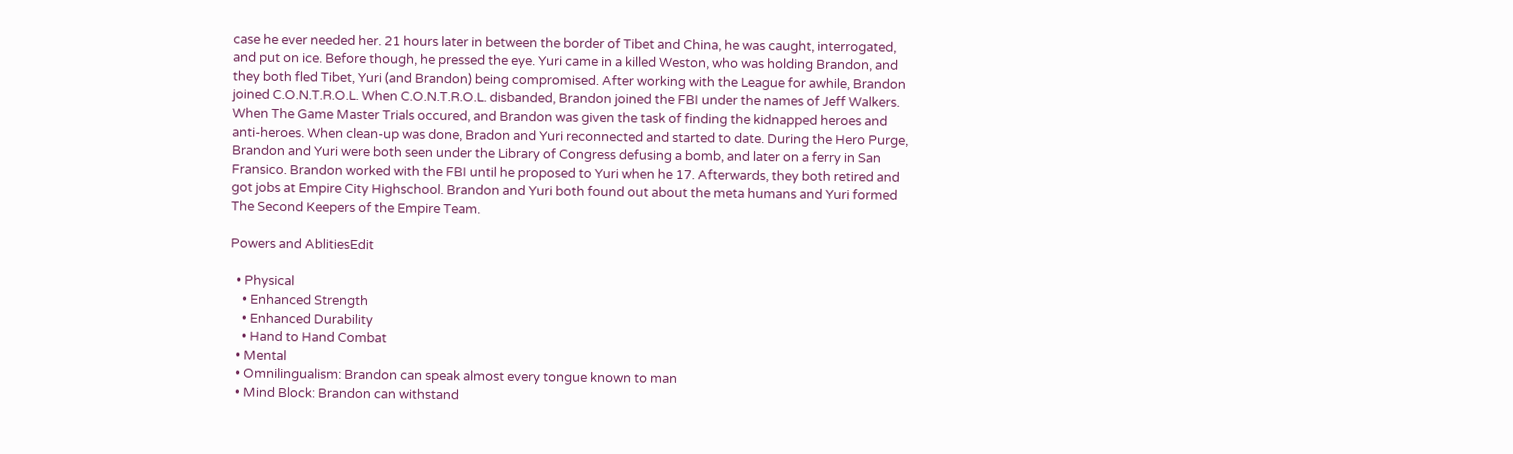case he ever needed her. 21 hours later in between the border of Tibet and China, he was caught, interrogated, and put on ice. Before though, he pressed the eye. Yuri came in a killed Weston, who was holding Brandon, and they both fled Tibet, Yuri (and Brandon) being compromised. After working with the League for awhile, Brandon joined C.O.N.T.R.O.L. When C.O.N.T.R.O.L. disbanded, Brandon joined the FBI under the names of Jeff Walkers. When The Game Master Trials occured, and Brandon was given the task of finding the kidnapped heroes and anti-heroes. When clean-up was done, Bradon and Yuri reconnected and started to date. During the Hero Purge, Brandon and Yuri were both seen under the Library of Congress defusing a bomb, and later on a ferry in San Fransico. Brandon worked with the FBI until he proposed to Yuri when he 17. Afterwards, they both retired and got jobs at Empire City Highschool. Brandon and Yuri both found out about the meta humans and Yuri formed The Second Keepers of the Empire Team.

Powers and AblitiesEdit

  • Physical
    • Enhanced Strength
    • Enhanced Durability
    • Hand to Hand Combat
  • Mental
  • Omnilingualism: Brandon can speak almost every tongue known to man
  • Mind Block: Brandon can withstand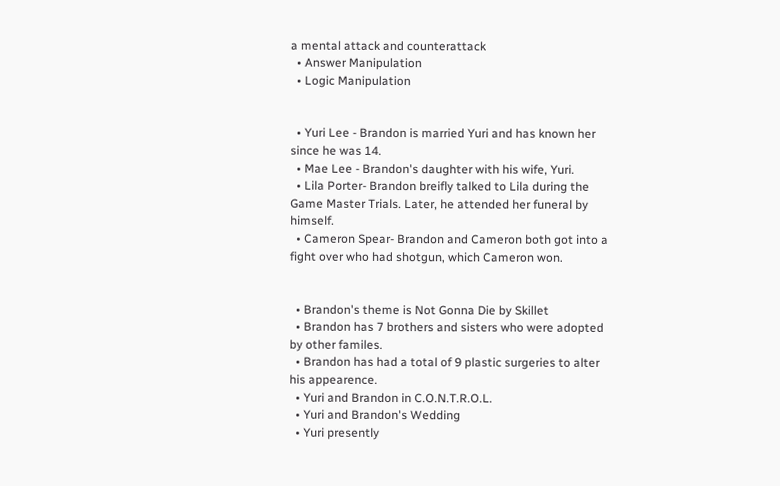a mental attack and counterattack
  • Answer Manipulation
  • Logic Manipulation


  • Yuri Lee - Brandon is married Yuri and has known her since he was 14.
  • Mae Lee - Brandon's daughter with his wife, Yuri.
  • Lila Porter- Brandon breifly talked to Lila during the Game Master Trials. Later, he attended her funeral by himself.
  • Cameron Spear- Brandon and Cameron both got into a fight over who had shotgun, which Cameron won.


  • Brandon's theme is Not Gonna Die by Skillet
  • Brandon has 7 brothers and sisters who were adopted by other familes.
  • Brandon has had a total of 9 plastic surgeries to alter his appearence.
  • Yuri and Brandon in C.O.N.T.R.O.L.
  • Yuri and Brandon's Wedding
  • Yuri presently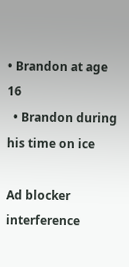• Brandon at age 16
  • Brandon during his time on ice

Ad blocker interference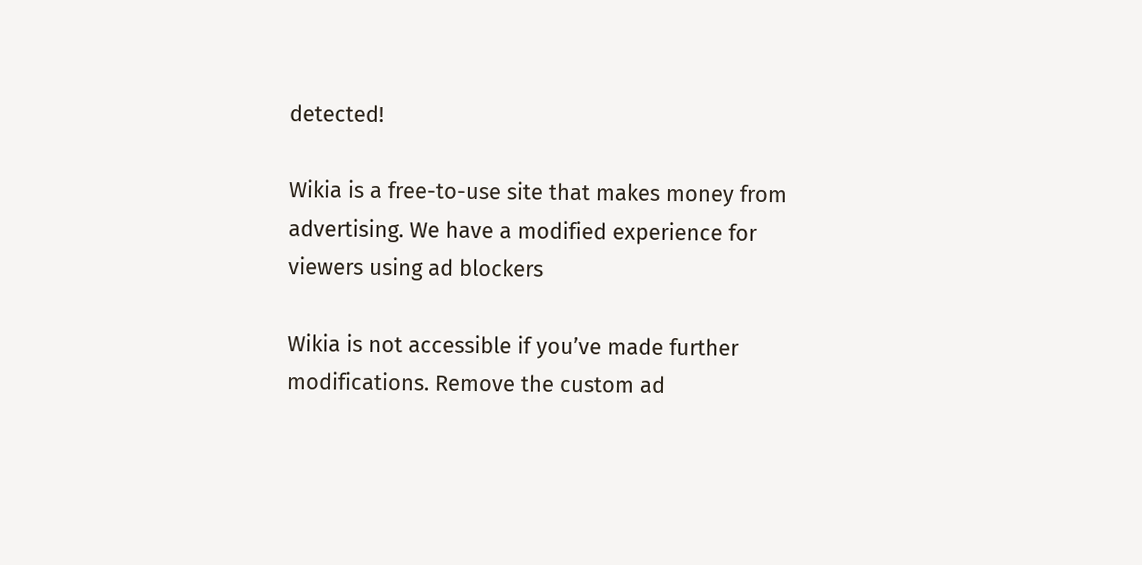detected!

Wikia is a free-to-use site that makes money from advertising. We have a modified experience for viewers using ad blockers

Wikia is not accessible if you’ve made further modifications. Remove the custom ad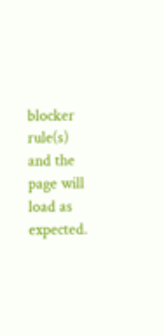blocker rule(s) and the page will load as expected.